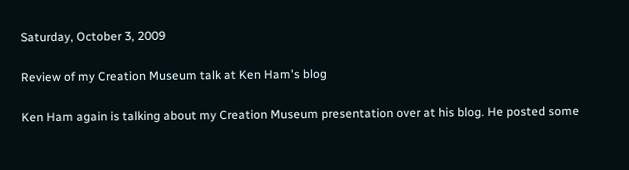Saturday, October 3, 2009

Review of my Creation Museum talk at Ken Ham's blog

Ken Ham again is talking about my Creation Museum presentation over at his blog. He posted some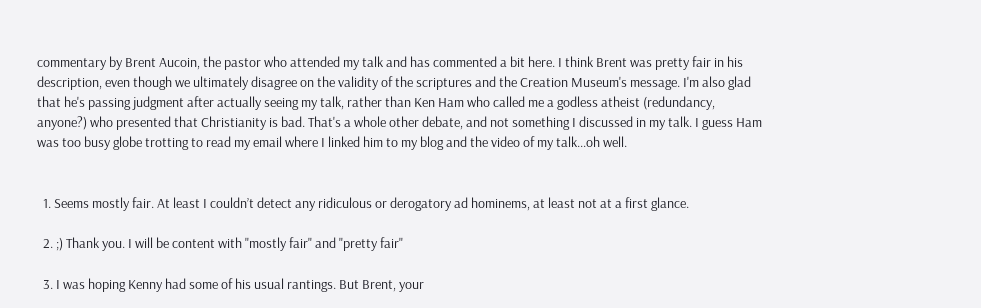commentary by Brent Aucoin, the pastor who attended my talk and has commented a bit here. I think Brent was pretty fair in his description, even though we ultimately disagree on the validity of the scriptures and the Creation Museum's message. I'm also glad that he's passing judgment after actually seeing my talk, rather than Ken Ham who called me a godless atheist (redundancy, anyone?) who presented that Christianity is bad. That's a whole other debate, and not something I discussed in my talk. I guess Ham was too busy globe trotting to read my email where I linked him to my blog and the video of my talk...oh well.


  1. Seems mostly fair. At least I couldn’t detect any ridiculous or derogatory ad hominems, at least not at a first glance.

  2. ;) Thank you. I will be content with "mostly fair" and "pretty fair"

  3. I was hoping Kenny had some of his usual rantings. But Brent, your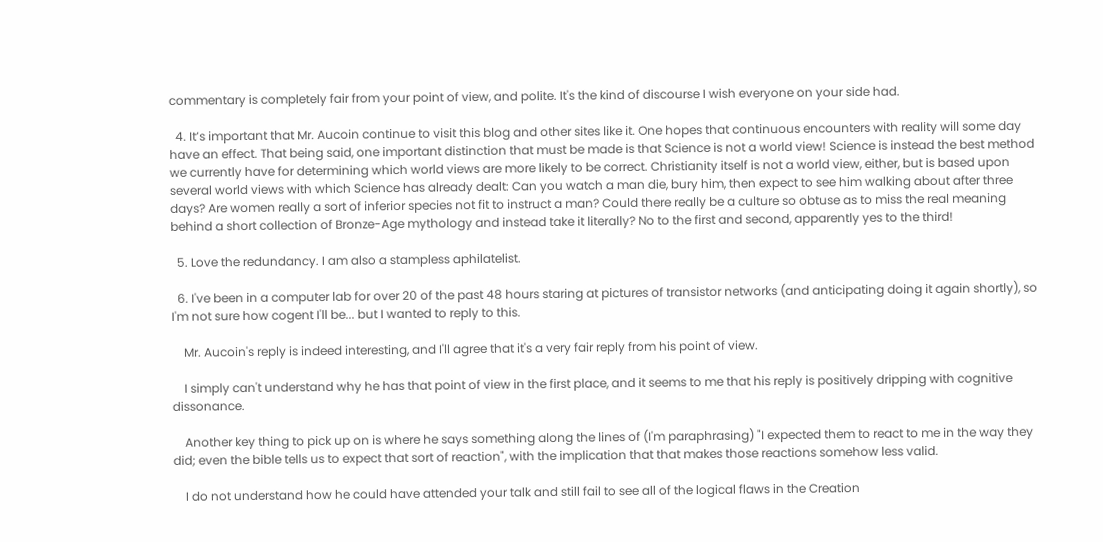commentary is completely fair from your point of view, and polite. It's the kind of discourse I wish everyone on your side had.

  4. It’s important that Mr. Aucoin continue to visit this blog and other sites like it. One hopes that continuous encounters with reality will some day have an effect. That being said, one important distinction that must be made is that Science is not a world view! Science is instead the best method we currently have for determining which world views are more likely to be correct. Christianity itself is not a world view, either, but is based upon several world views with which Science has already dealt: Can you watch a man die, bury him, then expect to see him walking about after three days? Are women really a sort of inferior species not fit to instruct a man? Could there really be a culture so obtuse as to miss the real meaning behind a short collection of Bronze-Age mythology and instead take it literally? No to the first and second, apparently yes to the third!

  5. Love the redundancy. I am also a stampless aphilatelist.

  6. I've been in a computer lab for over 20 of the past 48 hours staring at pictures of transistor networks (and anticipating doing it again shortly), so I'm not sure how cogent I'll be... but I wanted to reply to this.

    Mr. Aucoin's reply is indeed interesting, and I'll agree that it's a very fair reply from his point of view.

    I simply can't understand why he has that point of view in the first place, and it seems to me that his reply is positively dripping with cognitive dissonance.

    Another key thing to pick up on is where he says something along the lines of (I'm paraphrasing) "I expected them to react to me in the way they did; even the bible tells us to expect that sort of reaction", with the implication that that makes those reactions somehow less valid.

    I do not understand how he could have attended your talk and still fail to see all of the logical flaws in the Creation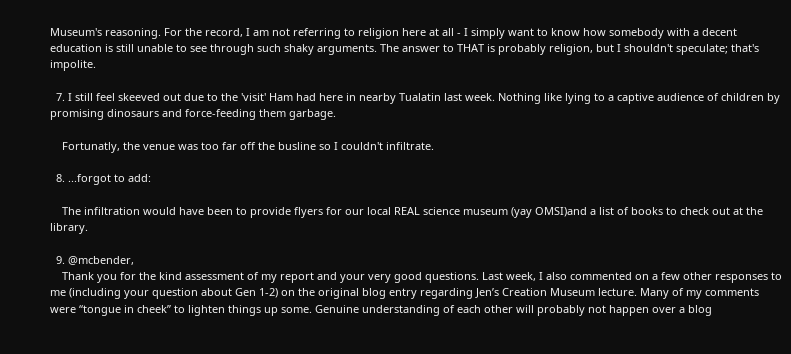Museum's reasoning. For the record, I am not referring to religion here at all - I simply want to know how somebody with a decent education is still unable to see through such shaky arguments. The answer to THAT is probably religion, but I shouldn't speculate; that's impolite.

  7. I still feel skeeved out due to the 'visit' Ham had here in nearby Tualatin last week. Nothing like lying to a captive audience of children by promising dinosaurs and force-feeding them garbage.

    Fortunatly, the venue was too far off the busline so I couldn't infiltrate.

  8. ...forgot to add:

    The infiltration would have been to provide flyers for our local REAL science museum (yay OMSI)and a list of books to check out at the library.

  9. @mcbender,
    Thank you for the kind assessment of my report and your very good questions. Last week, I also commented on a few other responses to me (including your question about Gen 1-2) on the original blog entry regarding Jen’s Creation Museum lecture. Many of my comments were “tongue in cheek” to lighten things up some. Genuine understanding of each other will probably not happen over a blog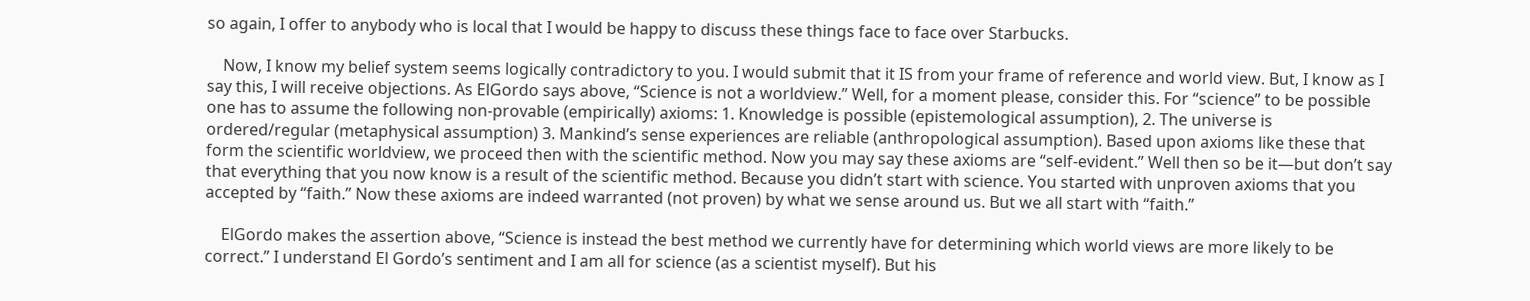so again, I offer to anybody who is local that I would be happy to discuss these things face to face over Starbucks.

    Now, I know my belief system seems logically contradictory to you. I would submit that it IS from your frame of reference and world view. But, I know as I say this, I will receive objections. As ElGordo says above, “Science is not a worldview.” Well, for a moment please, consider this. For “science” to be possible one has to assume the following non-provable (empirically) axioms: 1. Knowledge is possible (epistemological assumption), 2. The universe is ordered/regular (metaphysical assumption) 3. Mankind’s sense experiences are reliable (anthropological assumption). Based upon axioms like these that form the scientific worldview, we proceed then with the scientific method. Now you may say these axioms are “self-evident.” Well then so be it—but don’t say that everything that you now know is a result of the scientific method. Because you didn’t start with science. You started with unproven axioms that you accepted by “faith.” Now these axioms are indeed warranted (not proven) by what we sense around us. But we all start with “faith.”

    ElGordo makes the assertion above, “Science is instead the best method we currently have for determining which world views are more likely to be correct.” I understand El Gordo’s sentiment and I am all for science (as a scientist myself). But his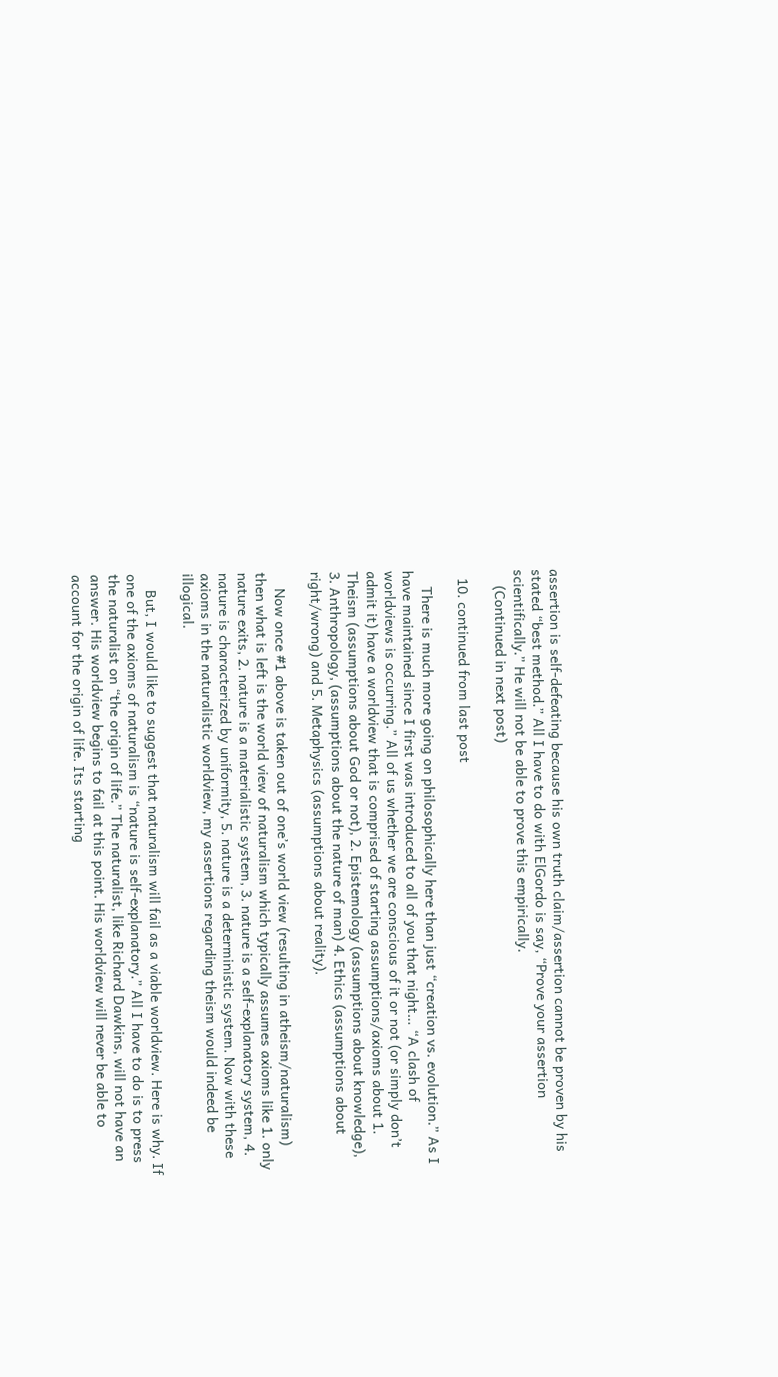assertion is self-defeating because his own truth claim/assertion cannot be proven by his stated “best method.” All I have to do with ElGordo is say, “Prove your assertion scientifically.” He will not be able to prove this empirically.
    (Continued in next post)

  10. continued from last post

    There is much more going on philosophically here than just “creation vs. evolution.” As I have maintained since I first was introduced to all of you that night… “A clash of worldviews is occurring.” All of us whether we are conscious of it or not (or simply don’t admit it) have a worldview that is comprised of starting assumptions/axioms about 1. Theism (assumptions about God or not), 2. Epistemology (assumptions about knowledge), 3. Anthropology, (assumptions about the nature of man) 4. Ethics (assumptions about right/wrong) and 5. Metaphysics (assumptions about reality).

    Now once #1 above is taken out of one’s world view (resulting in atheism/naturalism) then what is left is the world view of naturalism which typically assumes axioms like 1. only nature exits, 2. nature is a materialistic system, 3. nature is a self-explanatory system, 4. nature is characterized by uniformity, 5. nature is a deterministic system. Now with these axioms in the naturalistic worldview, my assertions regarding theism would indeed be illogical.

    But, I would like to suggest that naturalism will fail as a viable worldview. Here is why. If one of the axioms of naturalism is “nature is self-explanatory.” All I have to do is to press the naturalist on “the origin of life.” The naturalist, like Richard Dawkins, will not have an answer. His worldview begins to fail at this point. His worldview will never be able to account for the origin of life. Its starting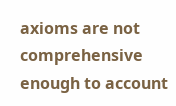axioms are not comprehensive enough to account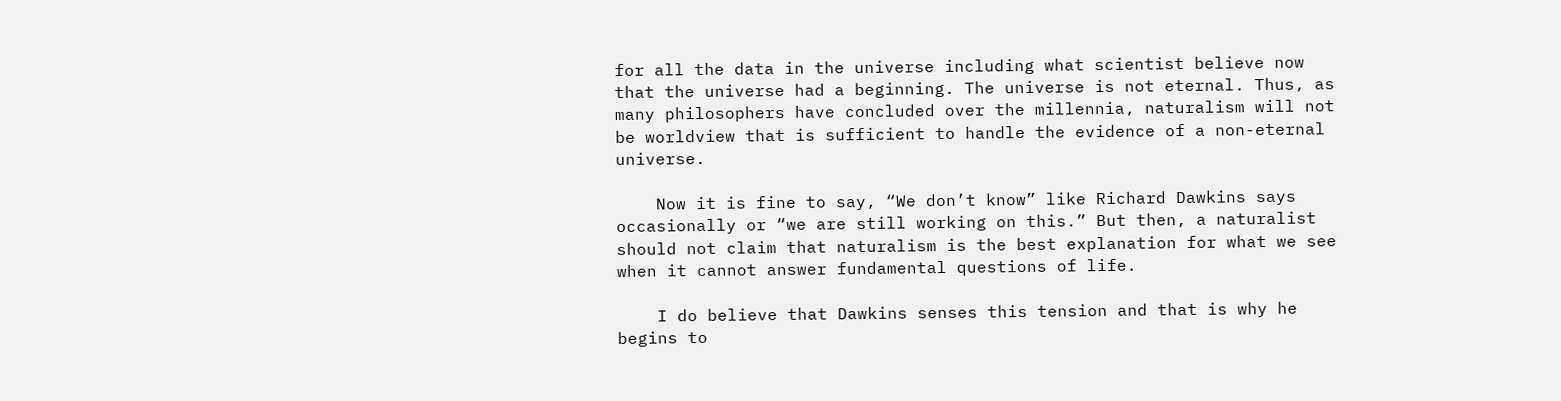for all the data in the universe including what scientist believe now that the universe had a beginning. The universe is not eternal. Thus, as many philosophers have concluded over the millennia, naturalism will not be worldview that is sufficient to handle the evidence of a non-eternal universe.

    Now it is fine to say, “We don’t know” like Richard Dawkins says occasionally or “we are still working on this.” But then, a naturalist should not claim that naturalism is the best explanation for what we see when it cannot answer fundamental questions of life.

    I do believe that Dawkins senses this tension and that is why he begins to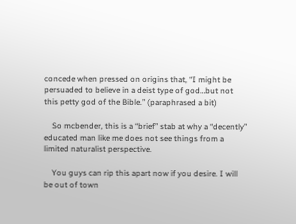concede when pressed on origins that, “I might be persuaded to believe in a deist type of god…but not this petty god of the Bible.” (paraphrased a bit)

    So mcbender, this is a “brief” stab at why a “decently” educated man like me does not see things from a limited naturalist perspective.

    You guys can rip this apart now if you desire. I will be out of town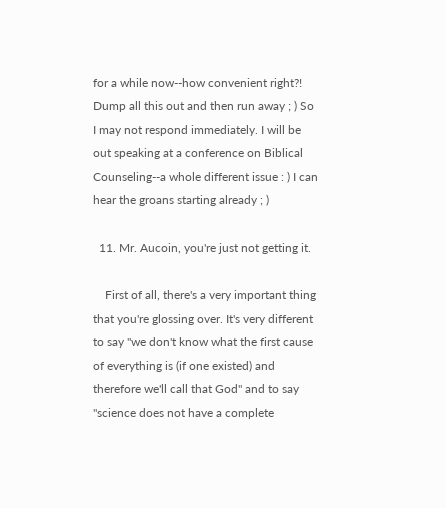for a while now--how convenient right?! Dump all this out and then run away ; ) So I may not respond immediately. I will be out speaking at a conference on Biblical Counseling--a whole different issue : ) I can hear the groans starting already ; )

  11. Mr. Aucoin, you're just not getting it.

    First of all, there's a very important thing that you're glossing over. It's very different to say "we don't know what the first cause of everything is (if one existed) and therefore we'll call that God" and to say "science does not have a complete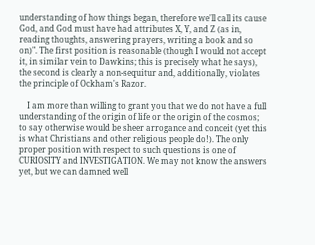understanding of how things began, therefore we'll call its cause God, and God must have had attributes X, Y, and Z (as in, reading thoughts, answering prayers, writing a book and so on)". The first position is reasonable (though I would not accept it, in similar vein to Dawkins; this is precisely what he says), the second is clearly a non-sequitur and, additionally, violates the principle of Ockham's Razor.

    I am more than willing to grant you that we do not have a full understanding of the origin of life or the origin of the cosmos; to say otherwise would be sheer arrogance and conceit (yet this is what Christians and other religious people do!). The only proper position with respect to such questions is one of CURIOSITY and INVESTIGATION. We may not know the answers yet, but we can damned well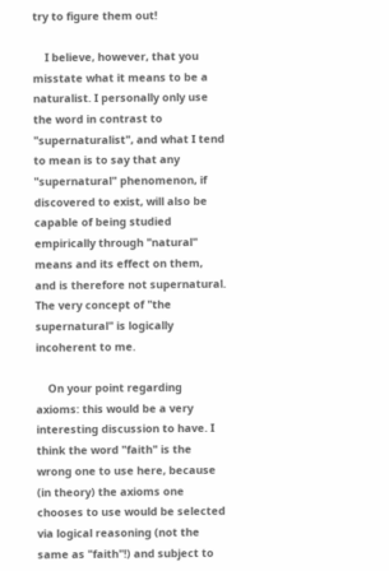try to figure them out!

    I believe, however, that you misstate what it means to be a naturalist. I personally only use the word in contrast to "supernaturalist", and what I tend to mean is to say that any "supernatural" phenomenon, if discovered to exist, will also be capable of being studied empirically through "natural" means and its effect on them, and is therefore not supernatural. The very concept of "the supernatural" is logically incoherent to me.

    On your point regarding axioms: this would be a very interesting discussion to have. I think the word "faith" is the wrong one to use here, because (in theory) the axioms one chooses to use would be selected via logical reasoning (not the same as "faith"!) and subject to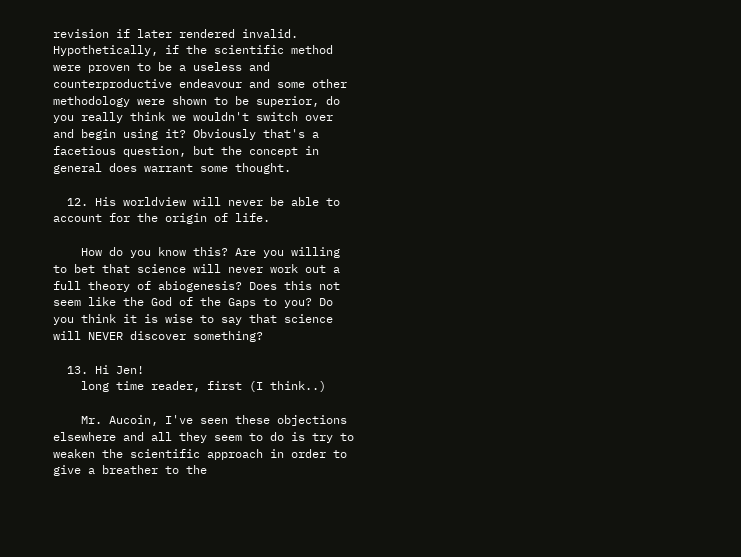revision if later rendered invalid. Hypothetically, if the scientific method were proven to be a useless and counterproductive endeavour and some other methodology were shown to be superior, do you really think we wouldn't switch over and begin using it? Obviously that's a facetious question, but the concept in general does warrant some thought.

  12. His worldview will never be able to account for the origin of life.

    How do you know this? Are you willing to bet that science will never work out a full theory of abiogenesis? Does this not seem like the God of the Gaps to you? Do you think it is wise to say that science will NEVER discover something?

  13. Hi Jen!
    long time reader, first (I think..)

    Mr. Aucoin, I've seen these objections elsewhere and all they seem to do is try to weaken the scientific approach in order to give a breather to the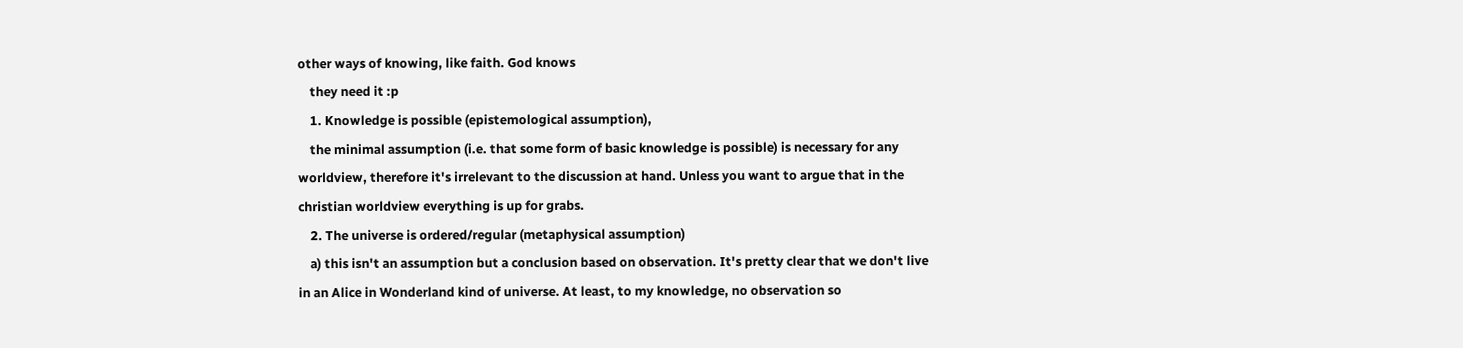other ways of knowing, like faith. God knows
    they need it :p
    1. Knowledge is possible (epistemological assumption),
    the minimal assumption (i.e. that some form of basic knowledge is possible) is necessary for any worldview, therefore it's irrelevant to the discussion at hand. Unless you want to argue that in the christian worldview everything is up for grabs.
    2. The universe is ordered/regular (metaphysical assumption)
    a) this isn't an assumption but a conclusion based on observation. It's pretty clear that we don't live in an Alice in Wonderland kind of universe. At least, to my knowledge, no observation so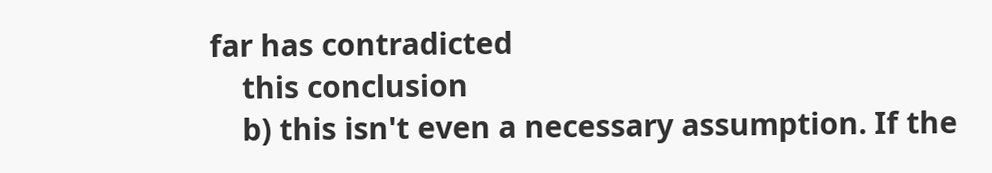far has contradicted
    this conclusion
    b) this isn't even a necessary assumption. If the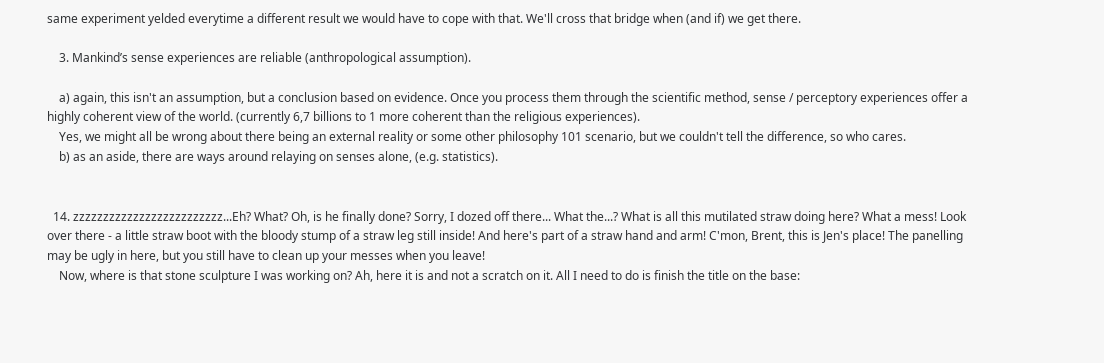same experiment yelded everytime a different result we would have to cope with that. We'll cross that bridge when (and if) we get there.

    3. Mankind’s sense experiences are reliable (anthropological assumption).

    a) again, this isn't an assumption, but a conclusion based on evidence. Once you process them through the scientific method, sense / perceptory experiences offer a highly coherent view of the world. (currently 6,7 billions to 1 more coherent than the religious experiences).
    Yes, we might all be wrong about there being an external reality or some other philosophy 101 scenario, but we couldn't tell the difference, so who cares.
    b) as an aside, there are ways around relaying on senses alone, (e.g. statistics).


  14. zzzzzzzzzzzzzzzzzzzzzzzzz...Eh? What? Oh, is he finally done? Sorry, I dozed off there... What the...? What is all this mutilated straw doing here? What a mess! Look over there - a little straw boot with the bloody stump of a straw leg still inside! And here's part of a straw hand and arm! C'mon, Brent, this is Jen's place! The panelling may be ugly in here, but you still have to clean up your messes when you leave!
    Now, where is that stone sculpture I was working on? Ah, here it is and not a scratch on it. All I need to do is finish the title on the base: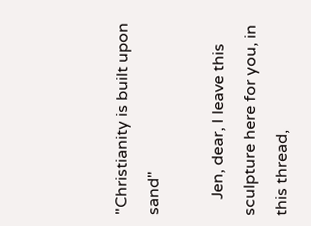"Christianity is built upon sand"

    Jen, dear, I leave this sculpture here for you, in this thread,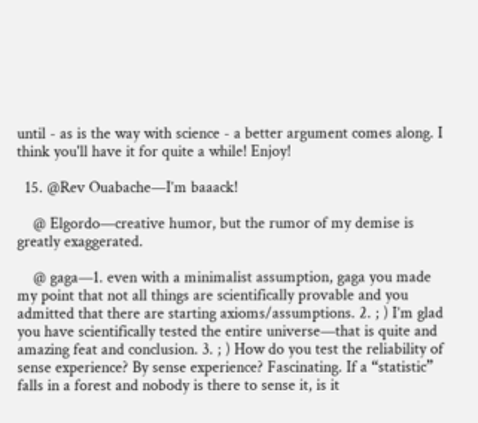until - as is the way with science - a better argument comes along. I think you'll have it for quite a while! Enjoy!

  15. @Rev Ouabache—I’m baaack!

    @ Elgordo—creative humor, but the rumor of my demise is greatly exaggerated.

    @ gaga—1. even with a minimalist assumption, gaga you made my point that not all things are scientifically provable and you admitted that there are starting axioms/assumptions. 2. ; ) I’m glad you have scientifically tested the entire universe—that is quite and amazing feat and conclusion. 3. ; ) How do you test the reliability of sense experience? By sense experience? Fascinating. If a “statistic” falls in a forest and nobody is there to sense it, is it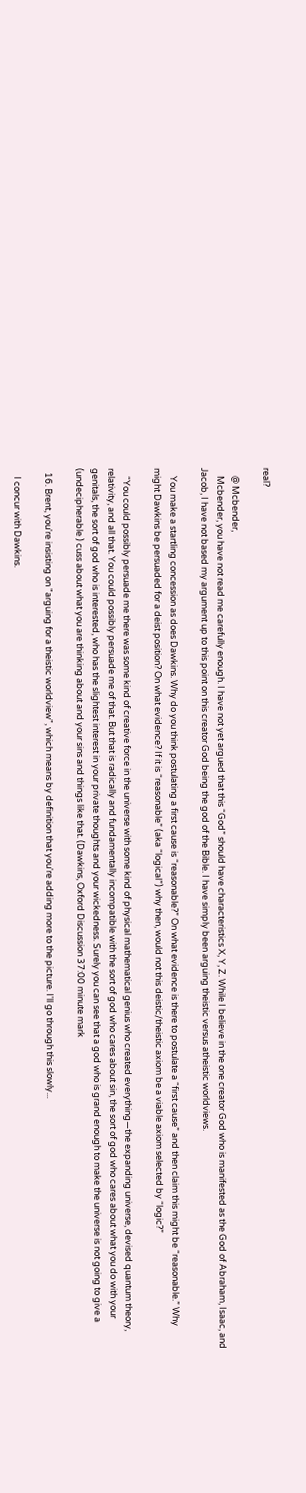real?

    @ Mcbender,
    Mcbender, you have not read me carefully enough. I have not yet argued that this “God” should have characteristics X, Y, Z. While I believe in the one creator God who is manifested as the God of Abraham, Isaac, and Jacob, I have not based my argument up to this point on this creator God being the god of the Bible. I have simply been arguing theistic versus atheistic worldviews.

    You make a startling concession as does Dawkins. Why do you think postulating a first cause is “reasonable?” On what evidence is there to postulate a “first cause” and then claim this might be “reasonable.” Why might Dawkins be persuaded for a deist position? On what evidence? If it is “reasonable” (aka “logical”) why then, would not this deistic/theistic axiom be a viable axiom selected by “logic?”

    “You could possibly persuade me there was some kind of creative force in the universe with some kind of physical mathematical genius who created everything—the expanding universe, devised quantum theory, relativity, and all that. You could possibly persuade me of that. But that is radically and fundamentally incompatible with the sort of god who cares about sin, the sort of god who cares about what you do with your genitals, the sort of god who is interested, who has the slightest interest in your private thoughts and your wickedness. Surely you can see that a god who is grand enough to make the universe is not going to give a (undecipherable ) cuss about what you are thinking about and your sins and things like that. (Dawkins, Oxford Discussion 37:00 minute mark

  16. Brent, you're insisting on "arguing for a theistic worldview", which means by definition that you're adding more to the picture. I'll go through this slowly...

    I concur with Dawkins.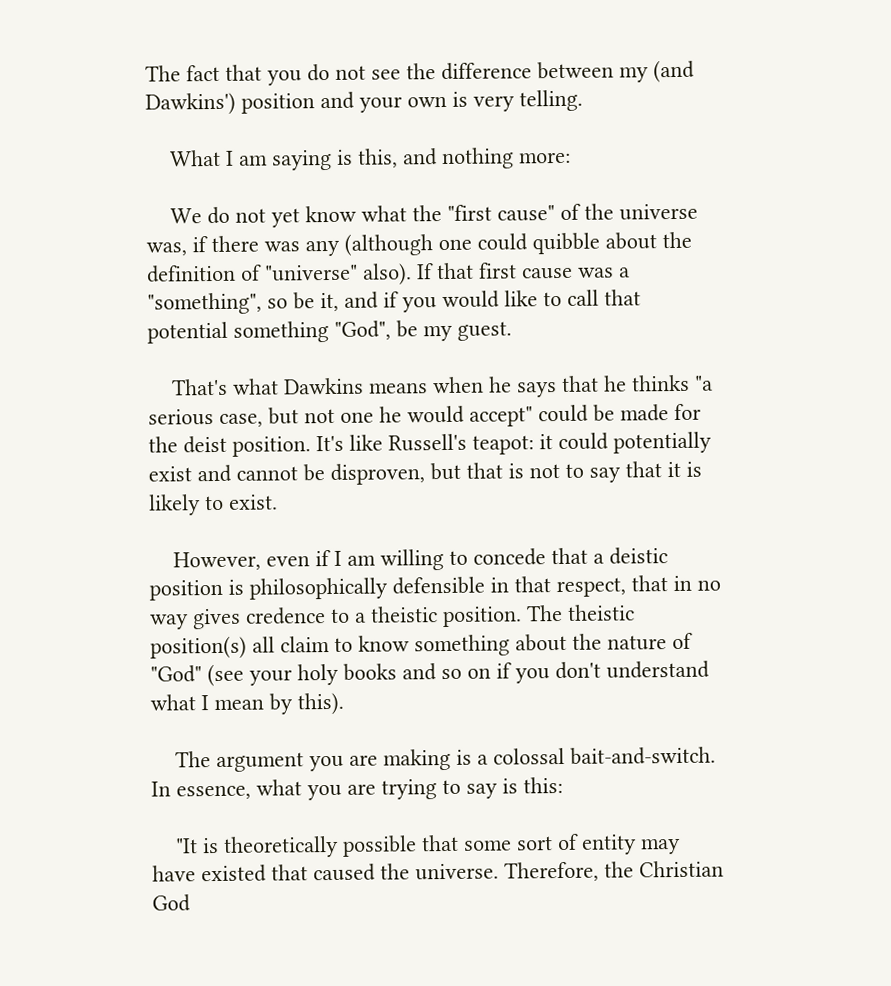The fact that you do not see the difference between my (and Dawkins') position and your own is very telling.

    What I am saying is this, and nothing more:

    We do not yet know what the "first cause" of the universe was, if there was any (although one could quibble about the definition of "universe" also). If that first cause was a "something", so be it, and if you would like to call that potential something "God", be my guest.

    That's what Dawkins means when he says that he thinks "a serious case, but not one he would accept" could be made for the deist position. It's like Russell's teapot: it could potentially exist and cannot be disproven, but that is not to say that it is likely to exist.

    However, even if I am willing to concede that a deistic position is philosophically defensible in that respect, that in no way gives credence to a theistic position. The theistic position(s) all claim to know something about the nature of "God" (see your holy books and so on if you don't understand what I mean by this).

    The argument you are making is a colossal bait-and-switch. In essence, what you are trying to say is this:

    "It is theoretically possible that some sort of entity may have existed that caused the universe. Therefore, the Christian God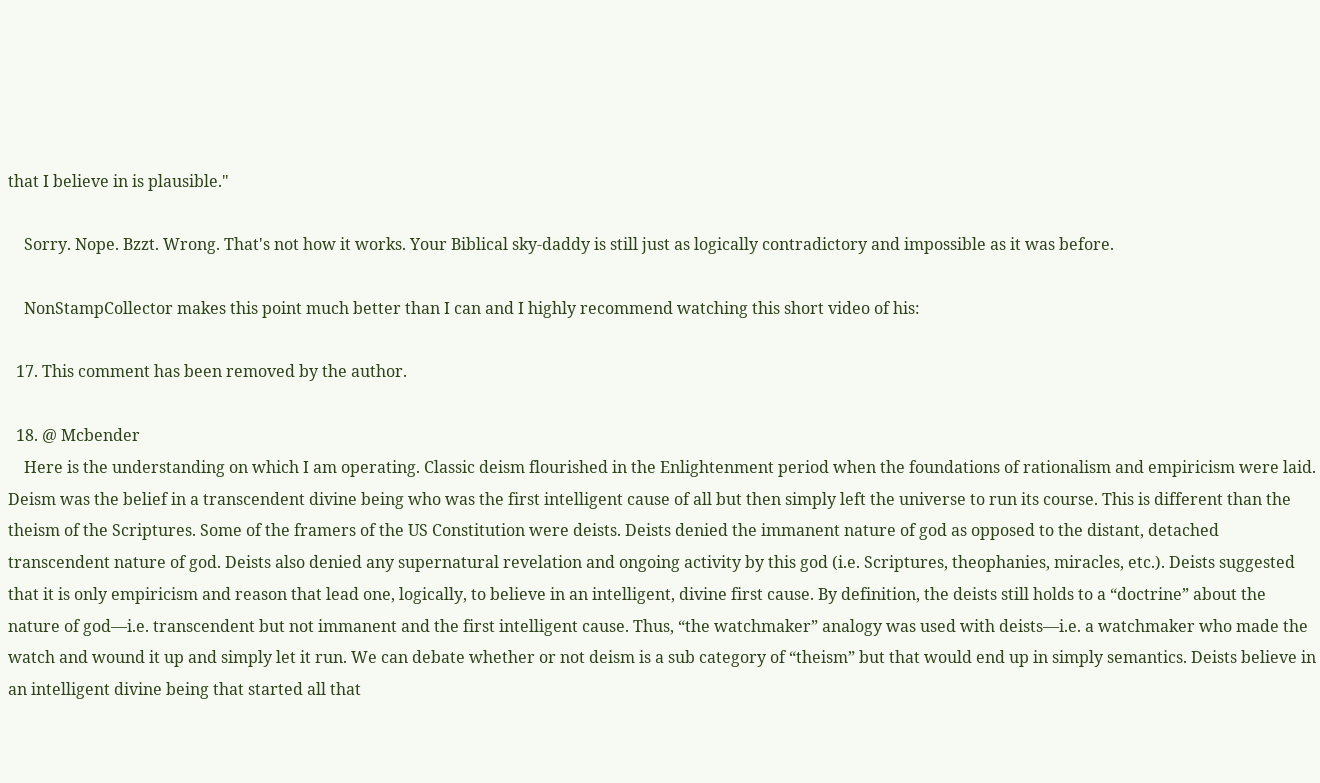that I believe in is plausible."

    Sorry. Nope. Bzzt. Wrong. That's not how it works. Your Biblical sky-daddy is still just as logically contradictory and impossible as it was before.

    NonStampCollector makes this point much better than I can and I highly recommend watching this short video of his:

  17. This comment has been removed by the author.

  18. @ Mcbender
    Here is the understanding on which I am operating. Classic deism flourished in the Enlightenment period when the foundations of rationalism and empiricism were laid. Deism was the belief in a transcendent divine being who was the first intelligent cause of all but then simply left the universe to run its course. This is different than the theism of the Scriptures. Some of the framers of the US Constitution were deists. Deists denied the immanent nature of god as opposed to the distant, detached transcendent nature of god. Deists also denied any supernatural revelation and ongoing activity by this god (i.e. Scriptures, theophanies, miracles, etc.). Deists suggested that it is only empiricism and reason that lead one, logically, to believe in an intelligent, divine first cause. By definition, the deists still holds to a “doctrine” about the nature of god—i.e. transcendent but not immanent and the first intelligent cause. Thus, “the watchmaker” analogy was used with deists—i.e. a watchmaker who made the watch and wound it up and simply let it run. We can debate whether or not deism is a sub category of “theism” but that would end up in simply semantics. Deists believe in an intelligent divine being that started all that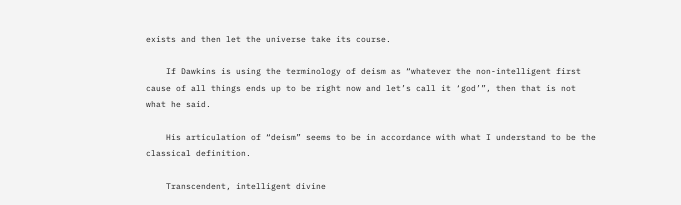exists and then let the universe take its course.

    If Dawkins is using the terminology of deism as “whatever the non-intelligent first cause of all things ends up to be right now and let’s call it ‘god’”, then that is not what he said.

    His articulation of “deism” seems to be in accordance with what I understand to be the classical definition.

    Transcendent, intelligent divine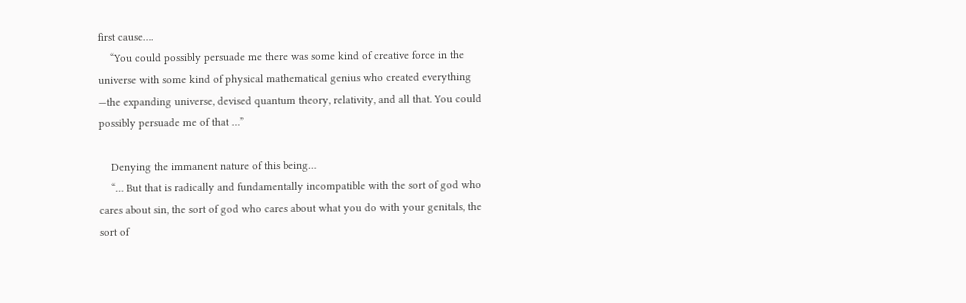first cause….
    “You could possibly persuade me there was some kind of creative force in the universe with some kind of physical mathematical genius who created everything —the expanding universe, devised quantum theory, relativity, and all that. You could possibly persuade me of that …”

    Denying the immanent nature of this being…
    “… But that is radically and fundamentally incompatible with the sort of god who cares about sin, the sort of god who cares about what you do with your genitals, the sort of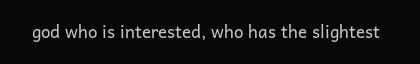god who is interested, who has the slightest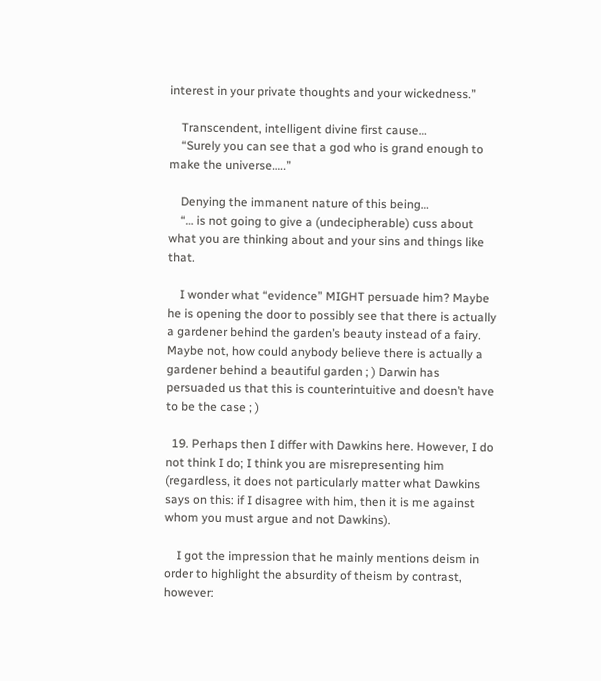interest in your private thoughts and your wickedness.”

    Transcendent, intelligent divine first cause…
    “Surely you can see that a god who is grand enough to make the universe…..”

    Denying the immanent nature of this being…
    “… is not going to give a (undecipherable) cuss about what you are thinking about and your sins and things like that.

    I wonder what “evidence” MIGHT persuade him? Maybe he is opening the door to possibly see that there is actually a gardener behind the garden’s beauty instead of a fairy. Maybe not, how could anybody believe there is actually a gardener behind a beautiful garden ; ) Darwin has persuaded us that this is counterintuitive and doesn’t have to be the case ; )

  19. Perhaps then I differ with Dawkins here. However, I do not think I do; I think you are misrepresenting him (regardless, it does not particularly matter what Dawkins says on this: if I disagree with him, then it is me against whom you must argue and not Dawkins).

    I got the impression that he mainly mentions deism in order to highlight the absurdity of theism by contrast, however: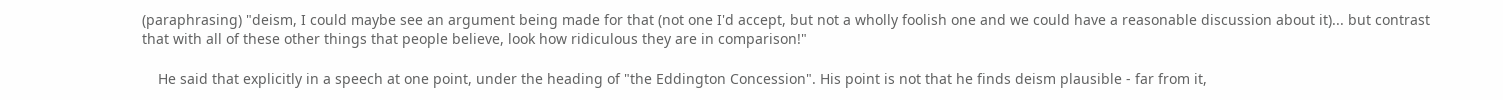(paraphrasing) "deism, I could maybe see an argument being made for that (not one I'd accept, but not a wholly foolish one and we could have a reasonable discussion about it)... but contrast that with all of these other things that people believe, look how ridiculous they are in comparison!"

    He said that explicitly in a speech at one point, under the heading of "the Eddington Concession". His point is not that he finds deism plausible - far from it,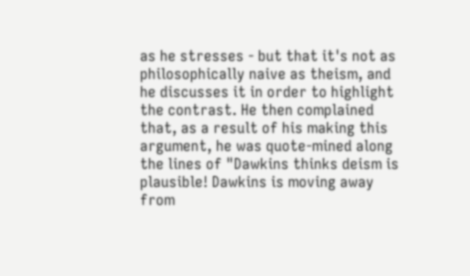as he stresses - but that it's not as philosophically naive as theism, and he discusses it in order to highlight the contrast. He then complained that, as a result of his making this argument, he was quote-mined along the lines of "Dawkins thinks deism is plausible! Dawkins is moving away from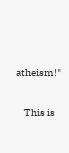atheism!"

    This is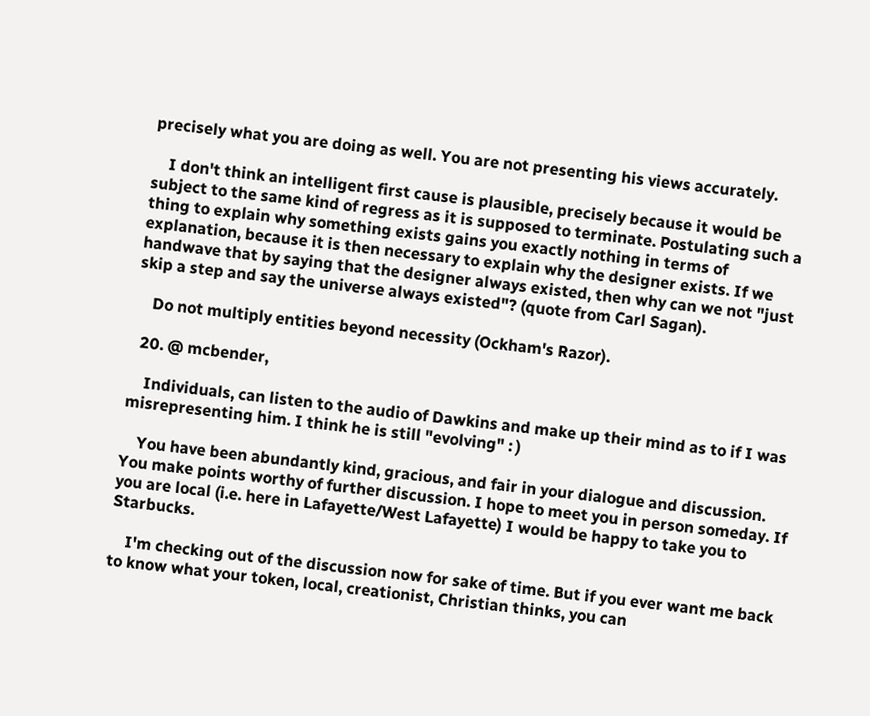precisely what you are doing as well. You are not presenting his views accurately.

    I don't think an intelligent first cause is plausible, precisely because it would be subject to the same kind of regress as it is supposed to terminate. Postulating such a thing to explain why something exists gains you exactly nothing in terms of explanation, because it is then necessary to explain why the designer exists. If we handwave that by saying that the designer always existed, then why can we not "just skip a step and say the universe always existed"? (quote from Carl Sagan).

    Do not multiply entities beyond necessity (Ockham's Razor).

  20. @ mcbender,

    Individuals, can listen to the audio of Dawkins and make up their mind as to if I was misrepresenting him. I think he is still "evolving" : )

    You have been abundantly kind, gracious, and fair in your dialogue and discussion. You make points worthy of further discussion. I hope to meet you in person someday. If you are local (i.e. here in Lafayette/West Lafayette) I would be happy to take you to Starbucks.

    I'm checking out of the discussion now for sake of time. But if you ever want me back to know what your token, local, creationist, Christian thinks, you can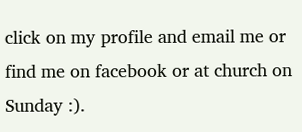click on my profile and email me or find me on facebook or at church on Sunday :).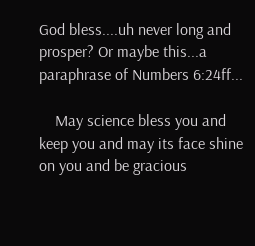God bless....uh never long and prosper? Or maybe this...a paraphrase of Numbers 6:24ff...

    May science bless you and keep you and may its face shine on you and be gracious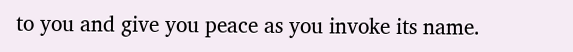to you and give you peace as you invoke its name.